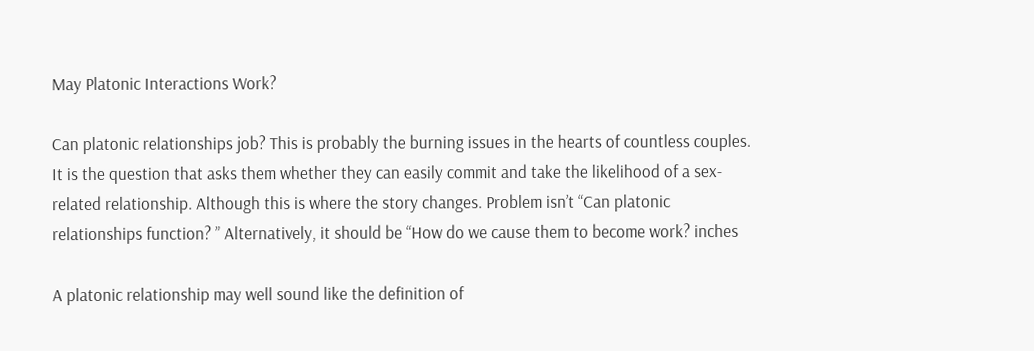May Platonic Interactions Work?

Can platonic relationships job? This is probably the burning issues in the hearts of countless couples. It is the question that asks them whether they can easily commit and take the likelihood of a sex-related relationship. Although this is where the story changes. Problem isn’t “Can platonic relationships function? ” Alternatively, it should be “How do we cause them to become work? inches

A platonic relationship may well sound like the definition of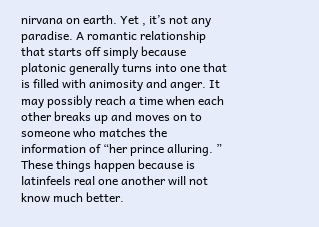nirvana on earth. Yet , it’s not any paradise. A romantic relationship that starts off simply because platonic generally turns into one that is filled with animosity and anger. It may possibly reach a time when each other breaks up and moves on to someone who matches the information of “her prince alluring. ” These things happen because is latinfeels real one another will not know much better.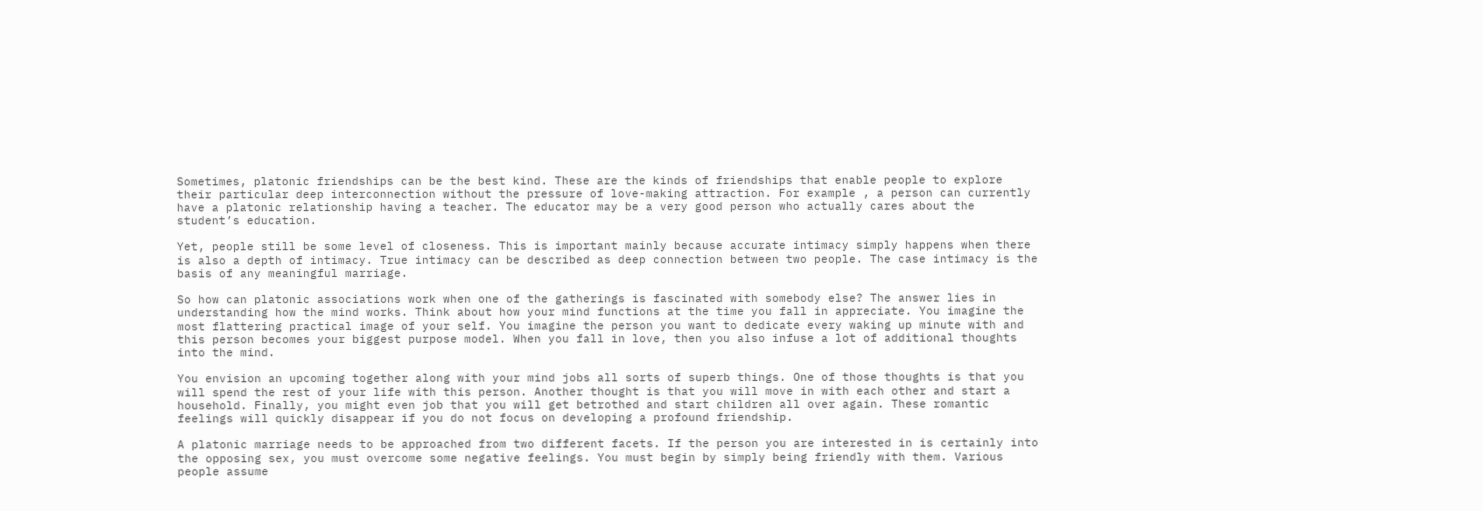Sometimes, platonic friendships can be the best kind. These are the kinds of friendships that enable people to explore their particular deep interconnection without the pressure of love-making attraction. For example , a person can currently have a platonic relationship having a teacher. The educator may be a very good person who actually cares about the student’s education.

Yet, people still be some level of closeness. This is important mainly because accurate intimacy simply happens when there is also a depth of intimacy. True intimacy can be described as deep connection between two people. The case intimacy is the basis of any meaningful marriage.

So how can platonic associations work when one of the gatherings is fascinated with somebody else? The answer lies in understanding how the mind works. Think about how your mind functions at the time you fall in appreciate. You imagine the most flattering practical image of your self. You imagine the person you want to dedicate every waking up minute with and this person becomes your biggest purpose model. When you fall in love, then you also infuse a lot of additional thoughts into the mind.

You envision an upcoming together along with your mind jobs all sorts of superb things. One of those thoughts is that you will spend the rest of your life with this person. Another thought is that you will move in with each other and start a household. Finally, you might even job that you will get betrothed and start children all over again. These romantic feelings will quickly disappear if you do not focus on developing a profound friendship.

A platonic marriage needs to be approached from two different facets. If the person you are interested in is certainly into the opposing sex, you must overcome some negative feelings. You must begin by simply being friendly with them. Various people assume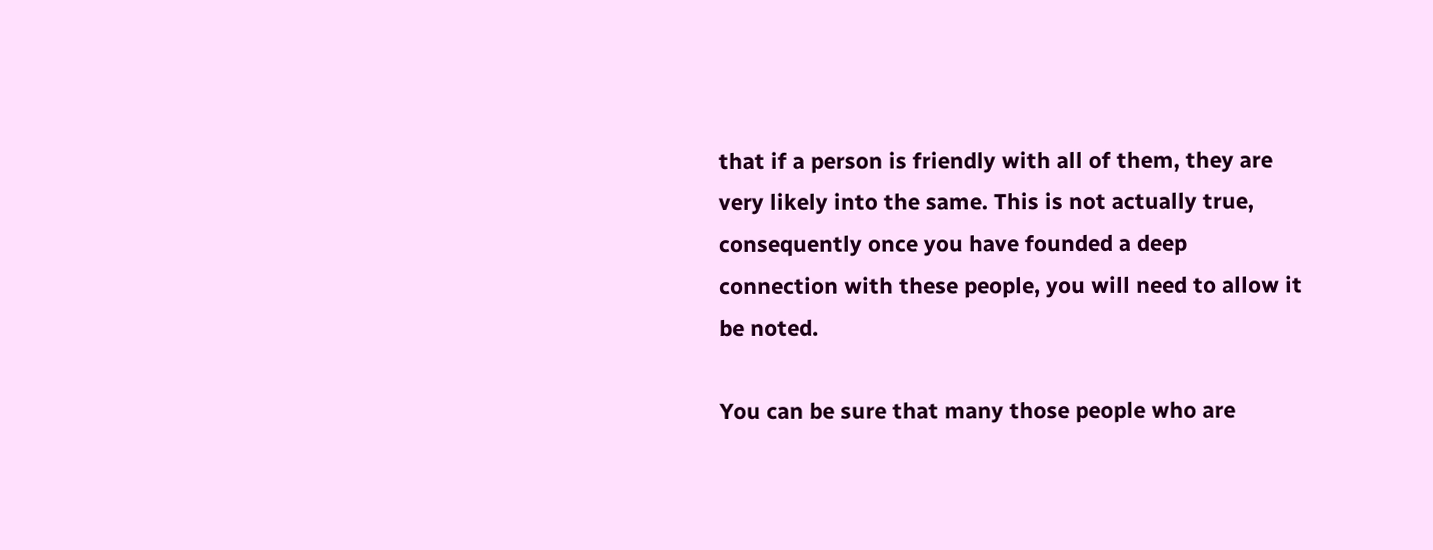that if a person is friendly with all of them, they are very likely into the same. This is not actually true, consequently once you have founded a deep connection with these people, you will need to allow it be noted.

You can be sure that many those people who are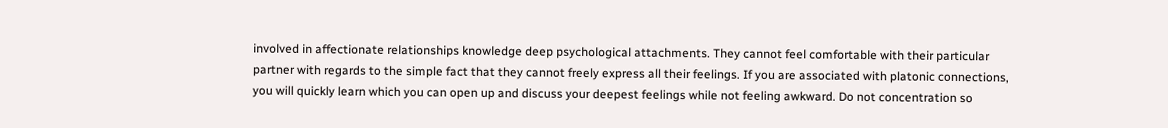involved in affectionate relationships knowledge deep psychological attachments. They cannot feel comfortable with their particular partner with regards to the simple fact that they cannot freely express all their feelings. If you are associated with platonic connections, you will quickly learn which you can open up and discuss your deepest feelings while not feeling awkward. Do not concentration so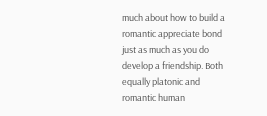much about how to build a romantic appreciate bond just as much as you do develop a friendship. Both equally platonic and romantic human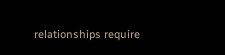relationships require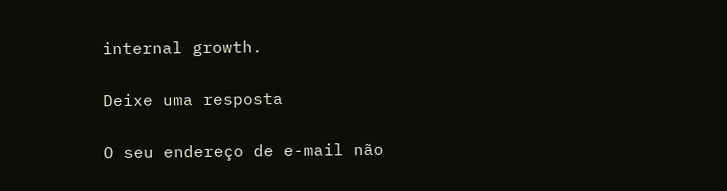internal growth.

Deixe uma resposta

O seu endereço de e-mail não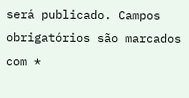será publicado. Campos obrigatórios são marcados com *